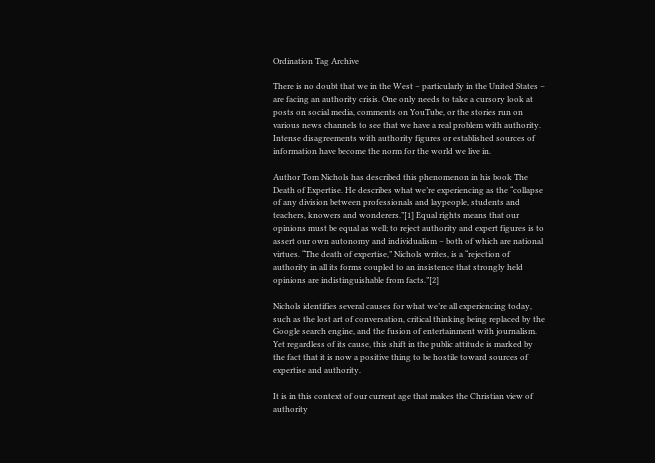Ordination Tag Archive

There is no doubt that we in the West – particularly in the United States – are facing an authority crisis. One only needs to take a cursory look at posts on social media, comments on YouTube, or the stories run on various news channels to see that we have a real problem with authority. Intense disagreements with authority figures or established sources of information have become the norm for the world we live in.

Author Tom Nichols has described this phenomenon in his book The Death of Expertise. He describes what we’re experiencing as the “collapse of any division between professionals and laypeople, students and teachers, knowers and wonderers.”[1] Equal rights means that our opinions must be equal as well; to reject authority and expert figures is to assert our own autonomy and individualism – both of which are national virtues. “The death of expertise,” Nichols writes, is a “rejection of authority in all its forms coupled to an insistence that strongly held opinions are indistinguishable from facts.”[2]

Nichols identifies several causes for what we’re all experiencing today, such as the lost art of conversation, critical thinking being replaced by the Google search engine, and the fusion of entertainment with journalism. Yet regardless of its cause, this shift in the public attitude is marked by the fact that it is now a positive thing to be hostile toward sources of expertise and authority.

It is in this context of our current age that makes the Christian view of authority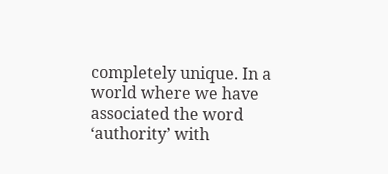completely unique. In a world where we have associated the word ‘authority’ with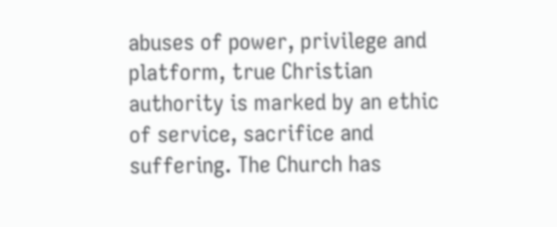abuses of power, privilege and platform, true Christian authority is marked by an ethic of service, sacrifice and suffering. The Church has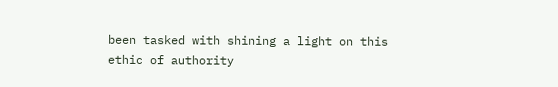been tasked with shining a light on this ethic of authority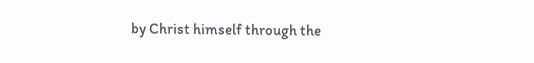by Christ himself through the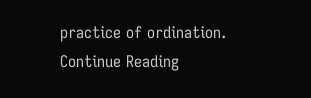practice of ordination. Continue Reading